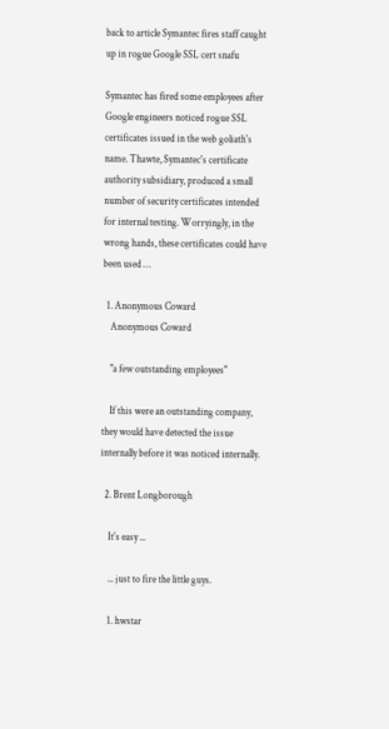back to article Symantec fires staff caught up in rogue Google SSL cert snafu

Symantec has fired some employees after Google engineers noticed rogue SSL certificates issued in the web goliath's name. Thawte, Symantec's certificate authority subsidiary, produced a small number of security certificates intended for internal testing. Worryingly, in the wrong hands, these certificates could have been used …

  1. Anonymous Coward
    Anonymous Coward

    "a few outstanding employees"

    If this were an outstanding company, they would have detected the issue internally before it was noticed internally.

  2. Brent Longborough

    It's easy ...

    ... just to fire the little guys.

    1. hwstar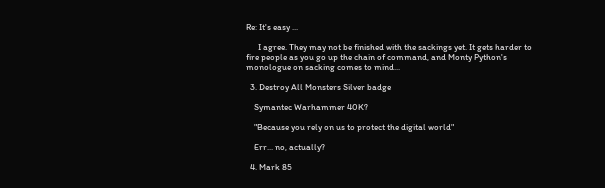Re: It's easy ...

      I agree. They may not be finished with the sackings yet. It gets harder to fire people as you go up the chain of command, and Monty Python's monologue on sacking comes to mind...

  3. Destroy All Monsters Silver badge

    Symantec Warhammer 40K?

    "Because you rely on us to protect the digital world"

    Err... no, actually?

  4. Mark 85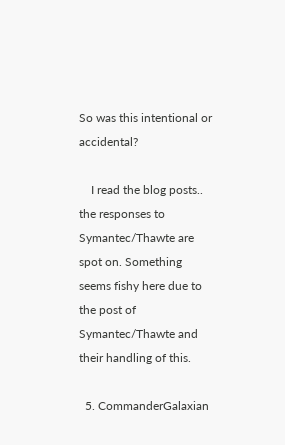So was this intentional or accidental?

    I read the blog posts.. the responses to Symantec/Thawte are spot on. Something seems fishy here due to the post of Symantec/Thawte and their handling of this.

  5. CommanderGalaxian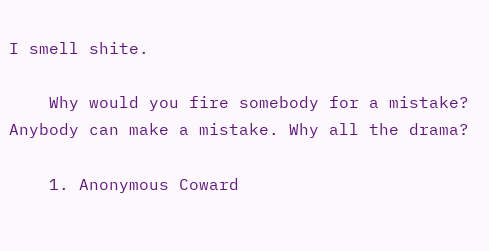I smell shite.

    Why would you fire somebody for a mistake? Anybody can make a mistake. Why all the drama?

    1. Anonymous Coward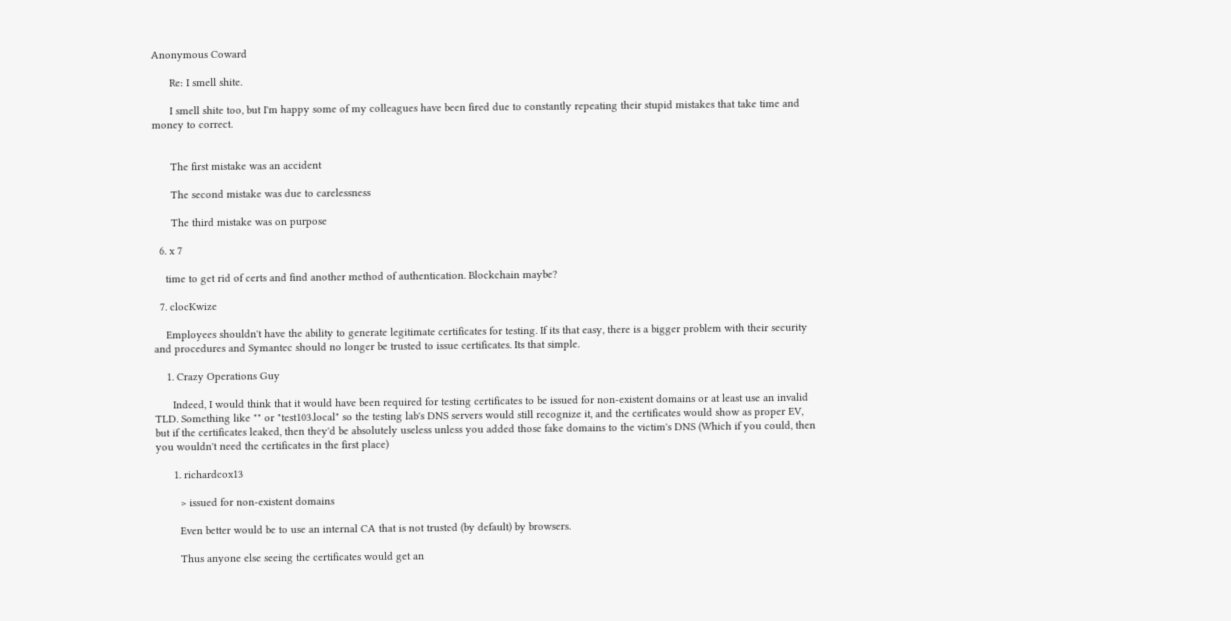Anonymous Coward

      Re: I smell shite.

      I smell shite too, but I'm happy some of my colleagues have been fired due to constantly repeating their stupid mistakes that take time and money to correct.


      The first mistake was an accident

      The second mistake was due to carelessness

      The third mistake was on purpose

  6. x 7

    time to get rid of certs and find another method of authentication. Blockchain maybe?

  7. clocKwize

    Employees shouldn't have the ability to generate legitimate certificates for testing. If its that easy, there is a bigger problem with their security and procedures and Symantec should no longer be trusted to issue certificates. Its that simple.

    1. Crazy Operations Guy

      Indeed, I would think that it would have been required for testing certificates to be issued for non-existent domains or at least use an invalid TLD. Something like "" or "test103.local" so the testing lab's DNS servers would still recognize it, and the certificates would show as proper EV, but if the certificates leaked, then they'd be absolutely useless unless you added those fake domains to the victim's DNS (Which if you could, then you wouldn't need the certificates in the first place)

      1. richardcox13

        > issued for non-existent domains

        Even better would be to use an internal CA that is not trusted (by default) by browsers.

        Thus anyone else seeing the certificates would get an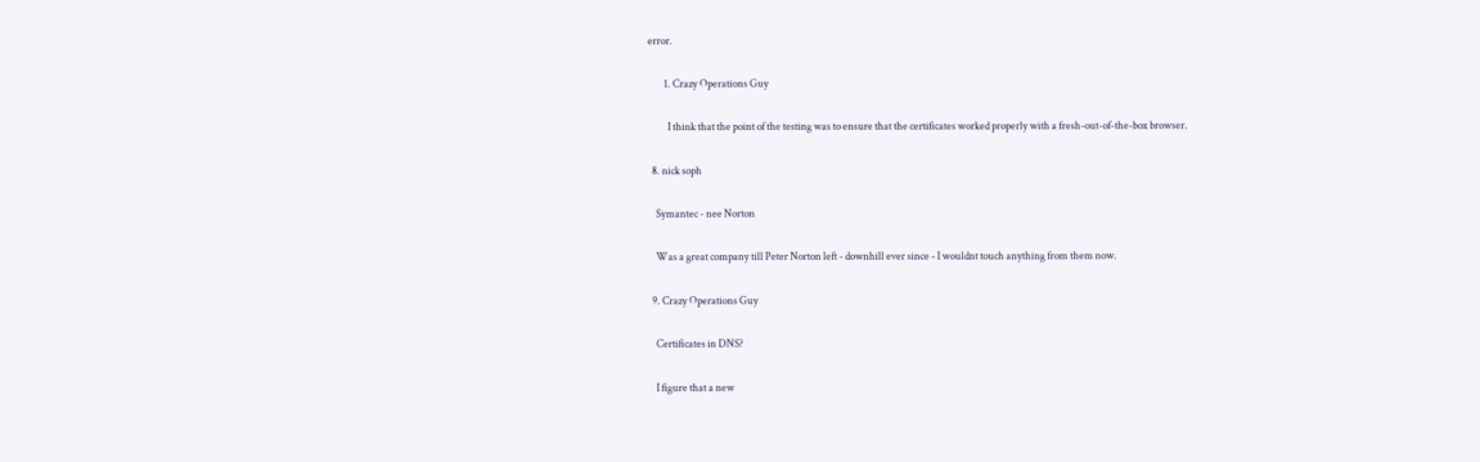error.

        1. Crazy Operations Guy

          I think that the point of the testing was to ensure that the certificates worked properly with a fresh-out-of-the-box browser.

  8. nick soph

    Symantec - nee Norton

    Was a great company till Peter Norton left - downhill ever since - I wouldnt touch anything from them now.

  9. Crazy Operations Guy

    Certificates in DNS?

    I figure that a new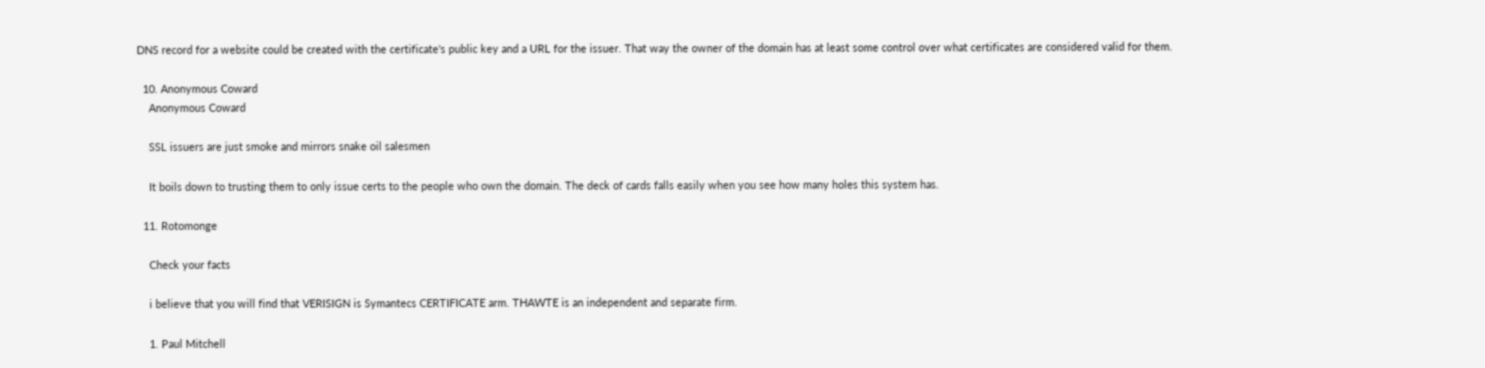DNS record for a website could be created with the certificate's public key and a URL for the issuer. That way the owner of the domain has at least some control over what certificates are considered valid for them.

  10. Anonymous Coward
    Anonymous Coward

    SSL issuers are just smoke and mirrors snake oil salesmen

    It boils down to trusting them to only issue certs to the people who own the domain. The deck of cards falls easily when you see how many holes this system has.

  11. Rotomonge

    Check your facts

    i believe that you will find that VERISIGN is Symantecs CERTIFICATE arm. THAWTE is an independent and separate firm.

    1. Paul Mitchell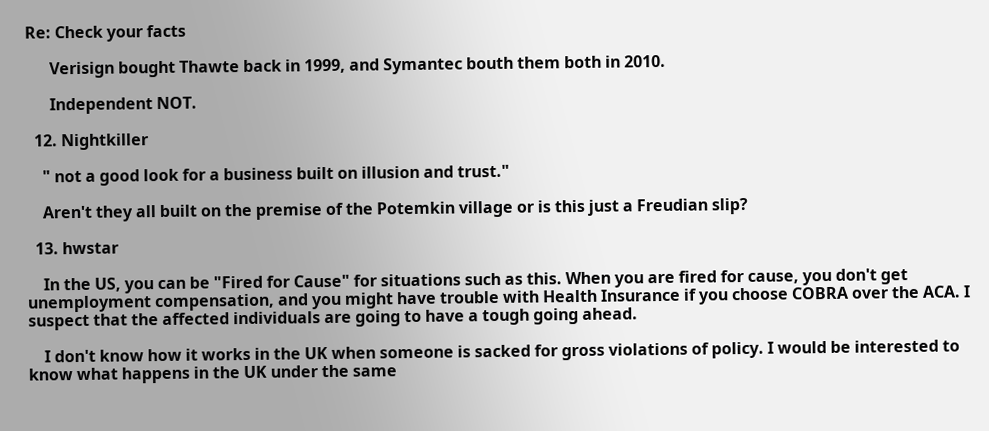Re: Check your facts

      Verisign bought Thawte back in 1999, and Symantec bouth them both in 2010.

      Independent NOT.

  12. Nightkiller

    " not a good look for a business built on illusion and trust."

    Aren't they all built on the premise of the Potemkin village or is this just a Freudian slip?

  13. hwstar

    In the US, you can be "Fired for Cause" for situations such as this. When you are fired for cause, you don't get unemployment compensation, and you might have trouble with Health Insurance if you choose COBRA over the ACA. I suspect that the affected individuals are going to have a tough going ahead.

    I don't know how it works in the UK when someone is sacked for gross violations of policy. I would be interested to know what happens in the UK under the same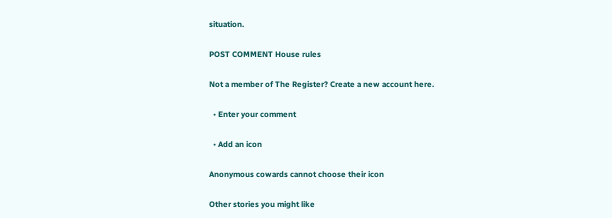situation.

POST COMMENT House rules

Not a member of The Register? Create a new account here.

  • Enter your comment

  • Add an icon

Anonymous cowards cannot choose their icon

Other stories you might like